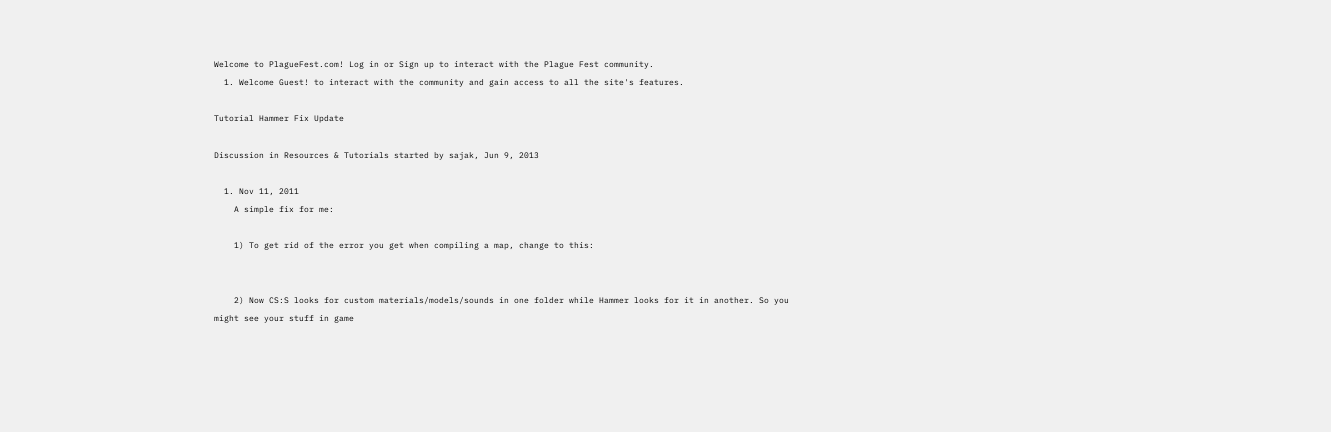Welcome to PlagueFest.com! Log in or Sign up to interact with the Plague Fest community.
  1. Welcome Guest! to interact with the community and gain access to all the site's features.

Tutorial Hammer Fix Update

Discussion in Resources & Tutorials started by sajak, Jun 9, 2013

  1. Nov 11, 2011
    A simple fix for me:

    1) To get rid of the error you get when compiling a map, change to this:


    2) Now CS:S looks for custom materials/models/sounds in one folder while Hammer looks for it in another. So you might see your stuff in game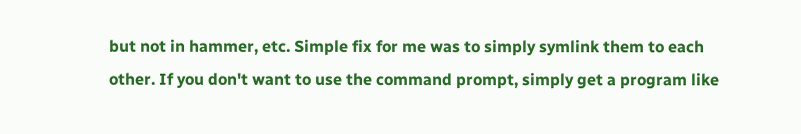but not in hammer, etc. Simple fix for me was to simply symlink them to each other. If you don't want to use the command prompt, simply get a program like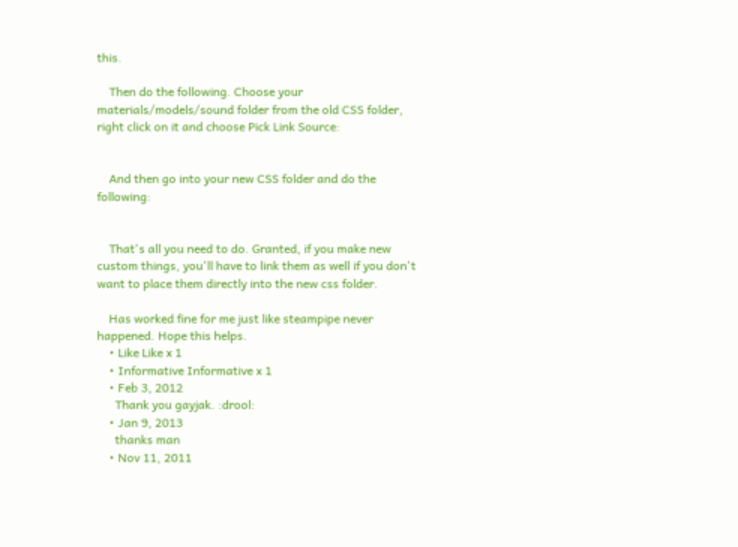this.

    Then do the following. Choose your materials/models/sound folder from the old CSS folder, right click on it and choose Pick Link Source:


    And then go into your new CSS folder and do the following:


    That's all you need to do. Granted, if you make new custom things, you'll have to link them as well if you don't want to place them directly into the new css folder.

    Has worked fine for me just like steampipe never happened. Hope this helps.
    • Like Like x 1
    • Informative Informative x 1
    • Feb 3, 2012
      Thank you gayjak. :drool:
    • Jan 9, 2013
      thanks man
    • Nov 11, 2011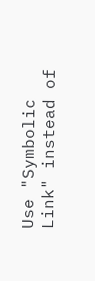Use "Symbolic Link" instead of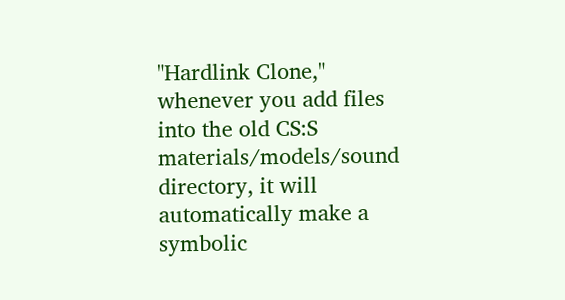"Hardlink Clone," whenever you add files into the old CS:S materials/models/sound directory, it will automatically make a symbolic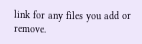link for any files you add or remove.